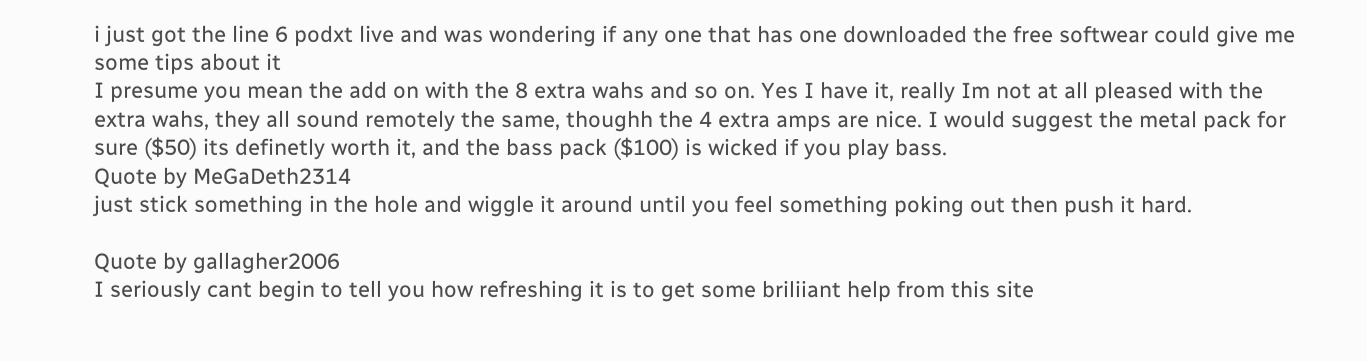i just got the line 6 podxt live and was wondering if any one that has one downloaded the free softwear could give me some tips about it
I presume you mean the add on with the 8 extra wahs and so on. Yes I have it, really Im not at all pleased with the extra wahs, they all sound remotely the same, thoughh the 4 extra amps are nice. I would suggest the metal pack for sure ($50) its definetly worth it, and the bass pack ($100) is wicked if you play bass.
Quote by MeGaDeth2314
just stick something in the hole and wiggle it around until you feel something poking out then push it hard.

Quote by gallagher2006
I seriously cant begin to tell you how refreshing it is to get some briliiant help from this site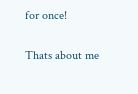for once!

Thats about me